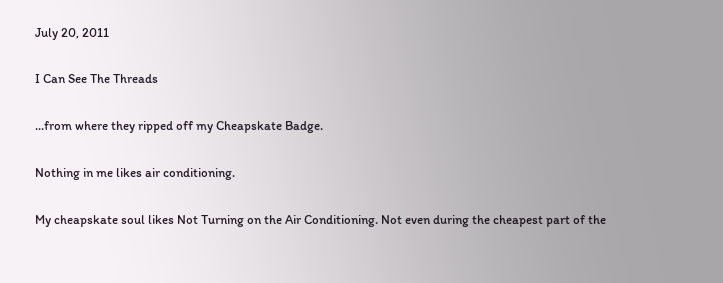July 20, 2011

I Can See The Threads

...from where they ripped off my Cheapskate Badge.

Nothing in me likes air conditioning.

My cheapskate soul likes Not Turning on the Air Conditioning. Not even during the cheapest part of the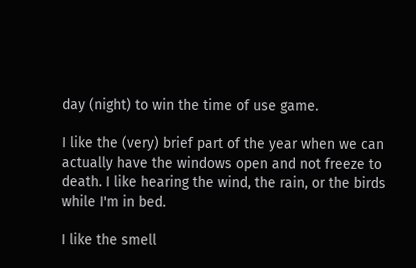day (night) to win the time of use game.

I like the (very) brief part of the year when we can actually have the windows open and not freeze to death. I like hearing the wind, the rain, or the birds while I'm in bed.

I like the smell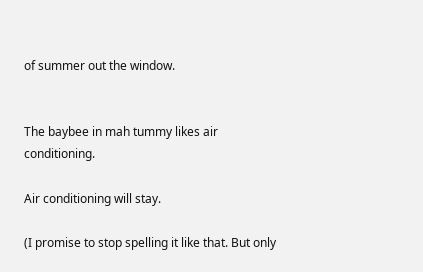of summer out the window.


The baybee in mah tummy likes air conditioning.

Air conditioning will stay.

(I promise to stop spelling it like that. But only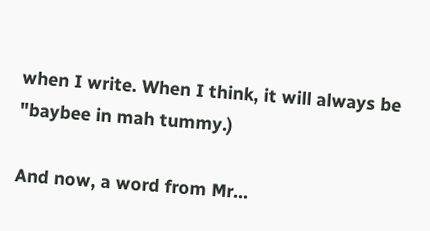when I write. When I think, it will always be "baybee in mah tummy.)

And now, a word from Mr...